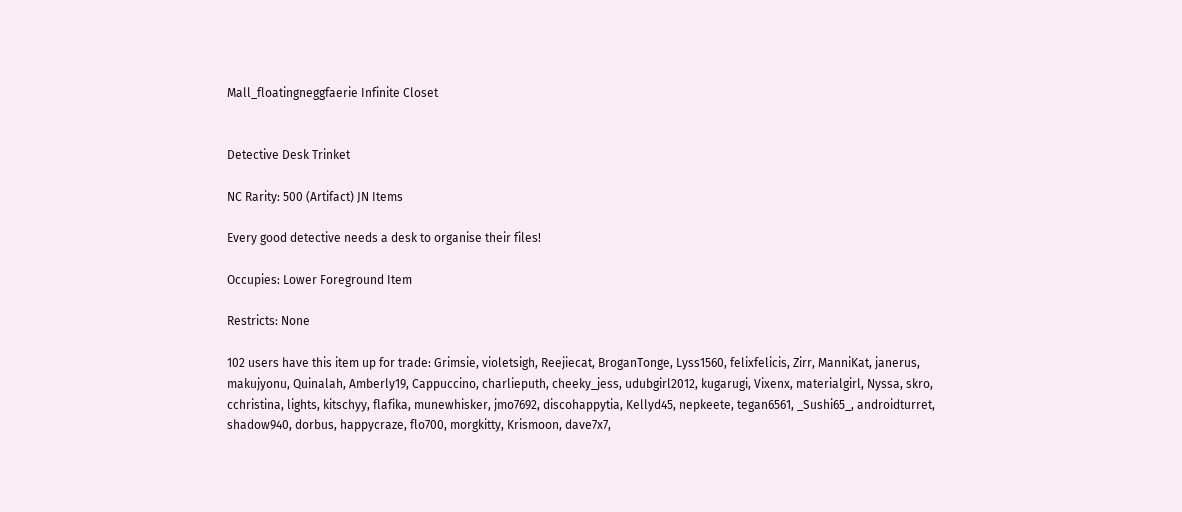Mall_floatingneggfaerie Infinite Closet


Detective Desk Trinket

NC Rarity: 500 (Artifact) JN Items

Every good detective needs a desk to organise their files!

Occupies: Lower Foreground Item

Restricts: None

102 users have this item up for trade: Grimsie, violetsigh, Reejiecat, BroganTonge, Lyss1560, felixfelicis, Zirr, ManniKat, janerus, makujyonu, Quinalah, Amberly19, Cappuccino, charlieputh, cheeky_jess, udubgirl2012, kugarugi, Vixenx, materialgirl, Nyssa, skro, cchristina, lights, kitschyy, flafika, munewhisker, jmo7692, discohappytia, Kellyd45, nepkeete, tegan6561, _Sushi65_, androidturret, shadow940, dorbus, happycraze, flo700, morgkitty, Krismoon, dave7x7,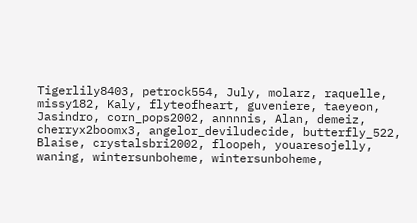Tigerlily8403, petrock554, July, molarz, raquelle, missy182, Kaly, flyteofheart, guveniere, taeyeon, Jasindro, corn_pops2002, annnnis, Alan, demeiz, cherryx2boomx3, angelor_deviludecide, butterfly_522, Blaise, crystalsbri2002, floopeh, youaresojelly, waning, wintersunboheme, wintersunboheme,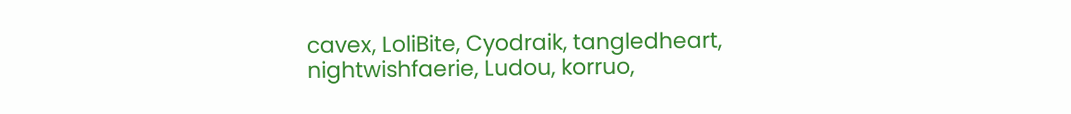cavex, LoliBite, Cyodraik, tangledheart, nightwishfaerie, Ludou, korruo,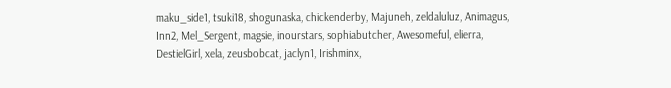maku_side1, tsuki18, shogunaska, chickenderby, Majuneh, zeldaluluz, Animagus, Inn2, Mel_Sergent, magsie, inourstars, sophiabutcher, Awesomeful, elierra, DestielGirl, xela, zeusbobcat, jaclyn1, Irishminx,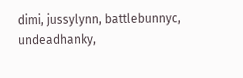dimi, jussylynn, battlebunnyc, undeadhanky,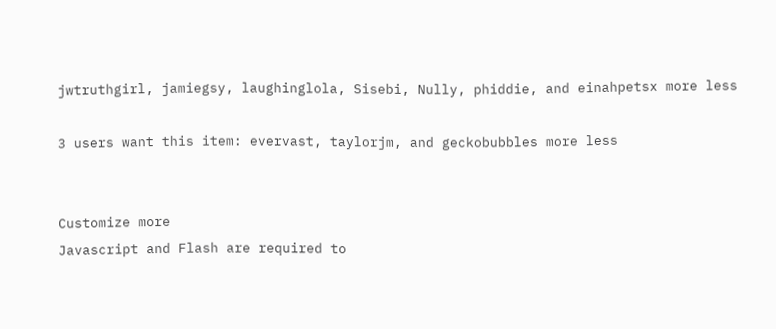jwtruthgirl, jamiegsy, laughinglola, Sisebi, Nully, phiddie, and einahpetsx more less

3 users want this item: evervast, taylorjm, and geckobubbles more less


Customize more
Javascript and Flash are required to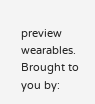preview wearables.
Brought to you by: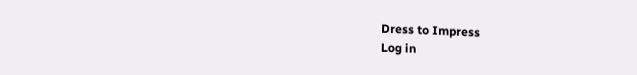Dress to Impress
Log in